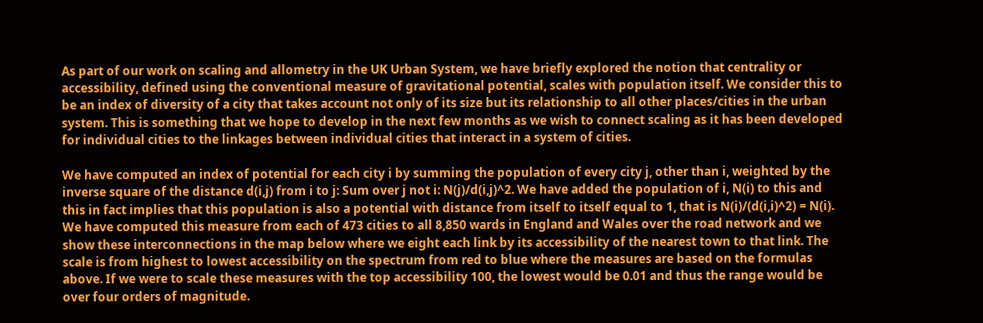As part of our work on scaling and allometry in the UK Urban System, we have briefly explored the notion that centrality or accessibility, defined using the conventional measure of gravitational potential, scales with population itself. We consider this to be an index of diversity of a city that takes account not only of its size but its relationship to all other places/cities in the urban system. This is something that we hope to develop in the next few months as we wish to connect scaling as it has been developed for individual cities to the linkages between individual cities that interact in a system of cities.

We have computed an index of potential for each city i by summing the population of every city j, other than i, weighted by the inverse square of the distance d(i,j) from i to j: Sum over j not i: N(j)/d(i,j)^2. We have added the population of i, N(i) to this and this in fact implies that this population is also a potential with distance from itself to itself equal to 1, that is N(i)/(d(i,i)^2) = N(i). We have computed this measure from each of 473 cities to all 8,850 wards in England and Wales over the road network and we show these interconnections in the map below where we eight each link by its accessibility of the nearest town to that link. The scale is from highest to lowest accessibility on the spectrum from red to blue where the measures are based on the formulas above. If we were to scale these measures with the top accessibility 100, the lowest would be 0.01 and thus the range would be over four orders of magnitude.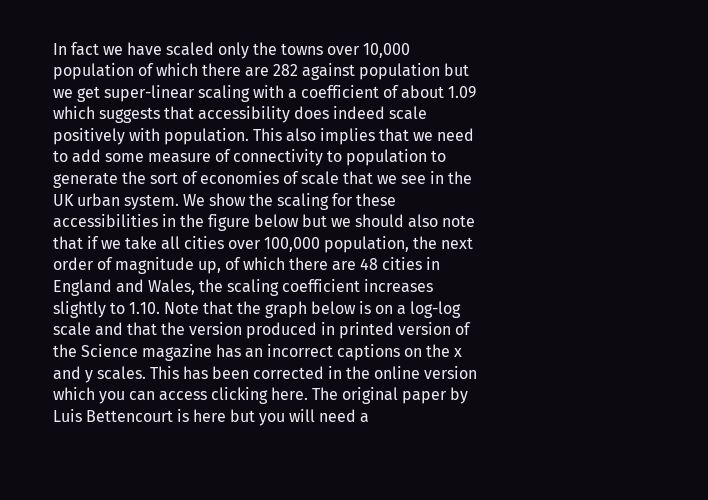In fact we have scaled only the towns over 10,000 population of which there are 282 against population but we get super-linear scaling with a coefficient of about 1.09 which suggests that accessibility does indeed scale positively with population. This also implies that we need to add some measure of connectivity to population to generate the sort of economies of scale that we see in the UK urban system. We show the scaling for these accessibilities in the figure below but we should also note that if we take all cities over 100,000 population, the next order of magnitude up, of which there are 48 cities in England and Wales, the scaling coefficient increases slightly to 1.10. Note that the graph below is on a log-log scale and that the version produced in printed version of the Science magazine has an incorrect captions on the x and y scales. This has been corrected in the online version which you can access clicking here. The original paper by Luis Bettencourt is here but you will need a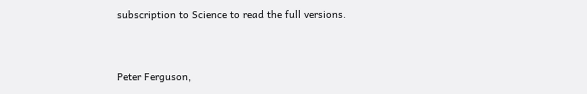subscription to Science to read the full versions.


Peter Ferguson,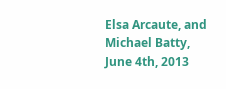Elsa Arcaute, and Michael Batty, June 4th, 2013